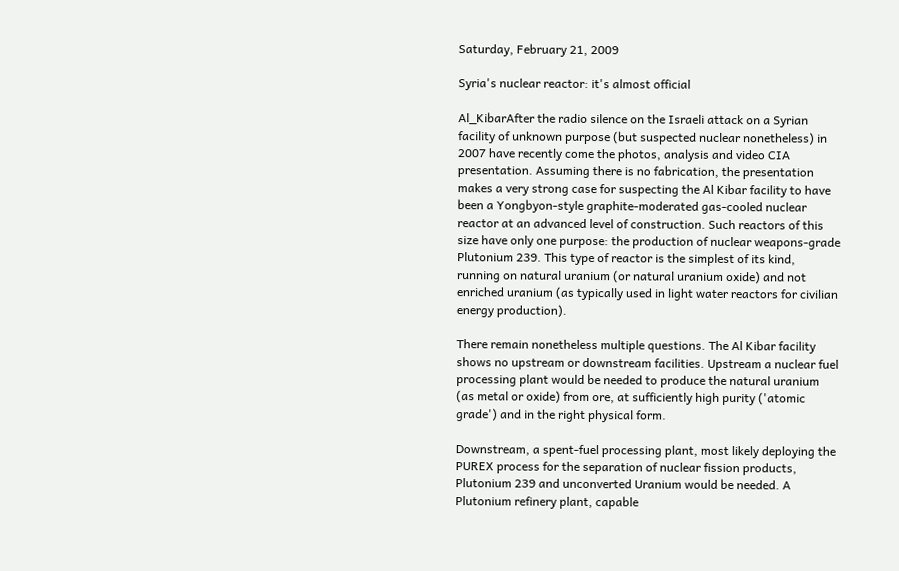Saturday, February 21, 2009

Syria's nuclear reactor: it's almost official

Al_KibarAfter the radio silence on the Israeli attack on a Syrian facility of unknown purpose (but suspected nuclear nonetheless) in 2007 have recently come the photos, analysis and video CIA presentation. Assuming there is no fabrication, the presentation makes a very strong case for suspecting the Al Kibar facility to have been a Yongbyon-style graphite-moderated gas-cooled nuclear reactor at an advanced level of construction. Such reactors of this size have only one purpose: the production of nuclear weapons-grade Plutonium 239. This type of reactor is the simplest of its kind, running on natural uranium (or natural uranium oxide) and not enriched uranium (as typically used in light water reactors for civilian energy production).

There remain nonetheless multiple questions. The Al Kibar facility shows no upstream or downstream facilities. Upstream a nuclear fuel processing plant would be needed to produce the natural uranium (as metal or oxide) from ore, at sufficiently high purity ('atomic grade') and in the right physical form.

Downstream, a spent-fuel processing plant, most likely deploying the PUREX process for the separation of nuclear fission products, Plutonium 239 and unconverted Uranium would be needed. A Plutonium refinery plant, capable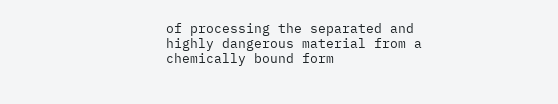of processing the separated and highly dangerous material from a chemically bound form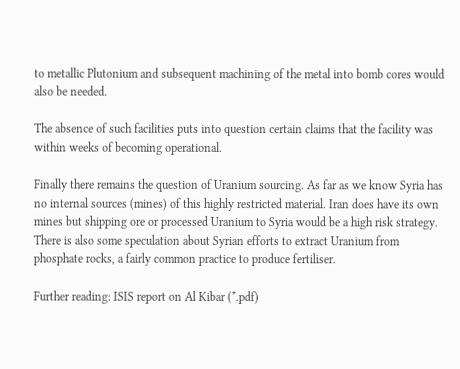to metallic Plutonium and subsequent machining of the metal into bomb cores would also be needed.

The absence of such facilities puts into question certain claims that the facility was within weeks of becoming operational.

Finally there remains the question of Uranium sourcing. As far as we know Syria has no internal sources (mines) of this highly restricted material. Iran does have its own mines but shipping ore or processed Uranium to Syria would be a high risk strategy. There is also some speculation about Syrian efforts to extract Uranium from phosphate rocks, a fairly common practice to produce fertiliser.

Further reading: ISIS report on Al Kibar (*.pdf)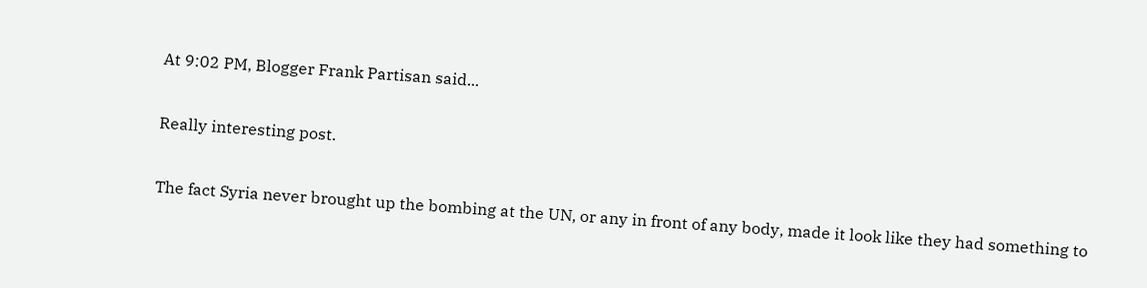At 9:02 PM, Blogger Frank Partisan said...

Really interesting post.

The fact Syria never brought up the bombing at the UN, or any in front of any body, made it look like they had something to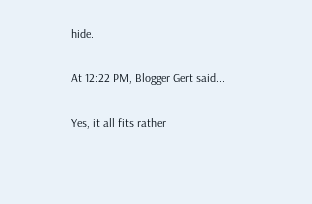hide.

At 12:22 PM, Blogger Gert said...

Yes, it all fits rather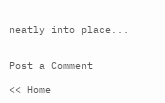neatly into place...


Post a Comment

<< Home